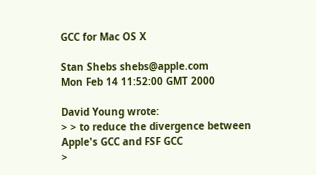GCC for Mac OS X

Stan Shebs shebs@apple.com
Mon Feb 14 11:52:00 GMT 2000

David Young wrote:
> > to reduce the divergence between Apple's GCC and FSF GCC
>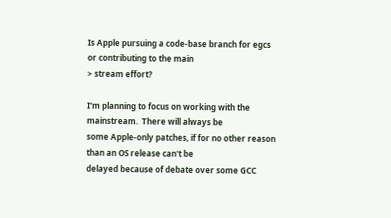Is Apple pursuing a code-base branch for egcs or contributing to the main
> stream effort?

I'm planning to focus on working with the mainstream.  There will always be
some Apple-only patches, if for no other reason than an OS release can't be
delayed because of debate over some GCC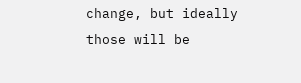change, but ideally those will be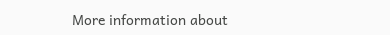More information about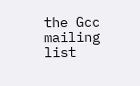the Gcc mailing list